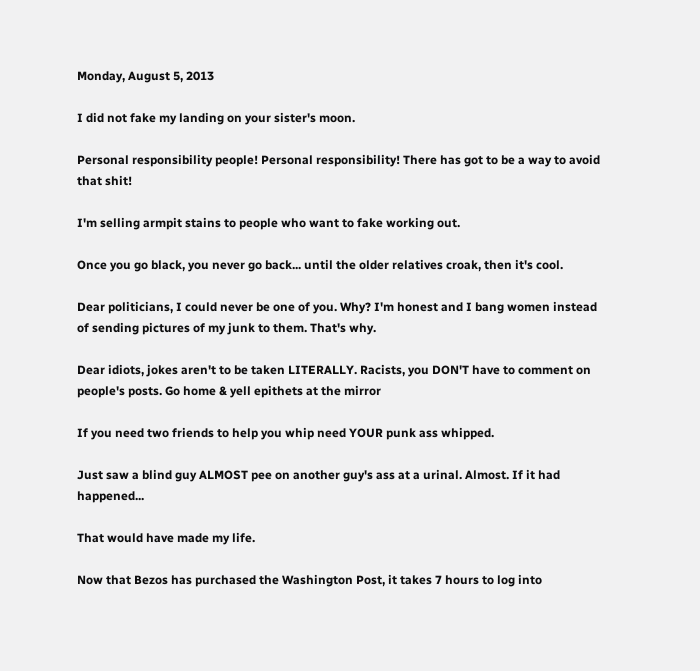Monday, August 5, 2013

I did not fake my landing on your sister's moon.

Personal responsibility people! Personal responsibility! There has got to be a way to avoid that shit!

I'm selling armpit stains to people who want to fake working out.

Once you go black, you never go back... until the older relatives croak, then it's cool.

Dear politicians, I could never be one of you. Why? I'm honest and I bang women instead of sending pictures of my junk to them. That's why.

Dear idiots, jokes aren't to be taken LITERALLY. Racists, you DON'T have to comment on people's posts. Go home & yell epithets at the mirror

If you need two friends to help you whip need YOUR punk ass whipped.

Just saw a blind guy ALMOST pee on another guy's ass at a urinal. Almost. If it had happened...

That would have made my life.

Now that Bezos has purchased the Washington Post, it takes 7 hours to log into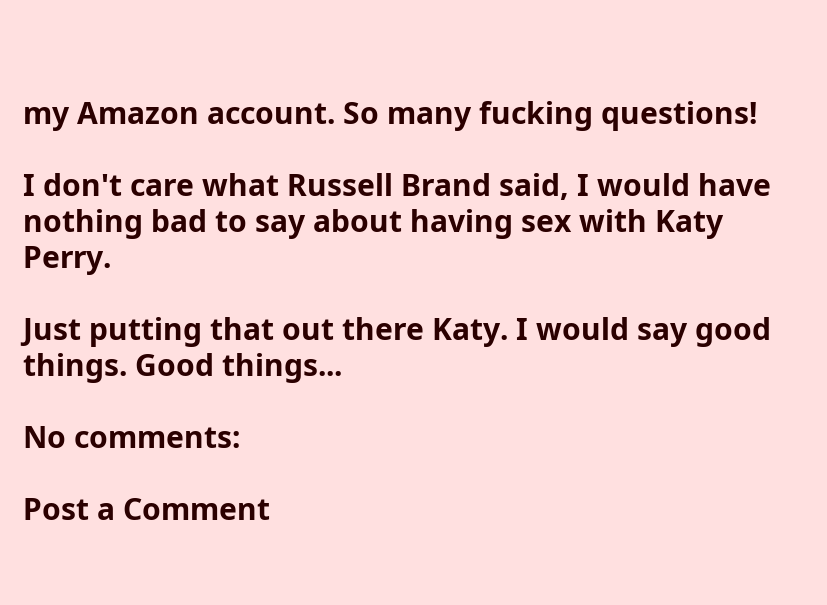my Amazon account. So many fucking questions!

I don't care what Russell Brand said, I would have nothing bad to say about having sex with Katy Perry.

Just putting that out there Katy. I would say good things. Good things...

No comments:

Post a Comment